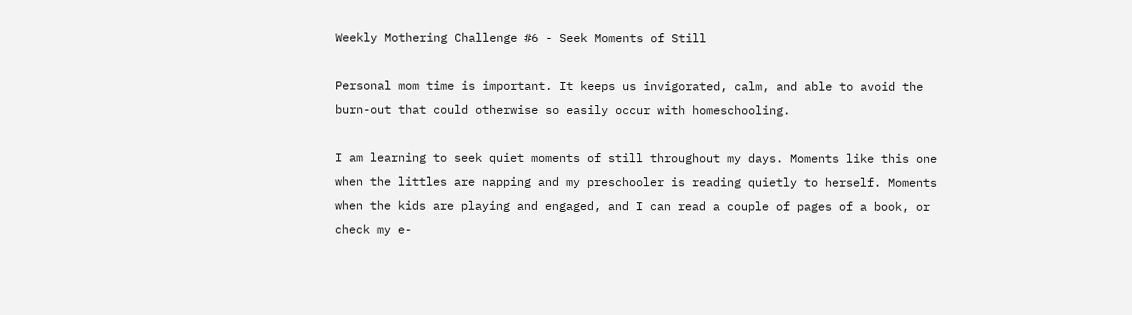Weekly Mothering Challenge #6 - Seek Moments of Still

Personal mom time is important. It keeps us invigorated, calm, and able to avoid the burn-out that could otherwise so easily occur with homeschooling.

I am learning to seek quiet moments of still throughout my days. Moments like this one when the littles are napping and my preschooler is reading quietly to herself. Moments when the kids are playing and engaged, and I can read a couple of pages of a book, or check my e-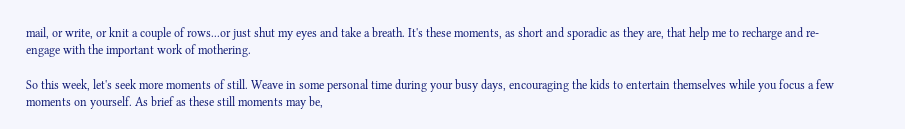mail, or write, or knit a couple of rows...or just shut my eyes and take a breath. It's these moments, as short and sporadic as they are, that help me to recharge and re-engage with the important work of mothering.

So this week, let's seek more moments of still. Weave in some personal time during your busy days, encouraging the kids to entertain themselves while you focus a few moments on yourself. As brief as these still moments may be,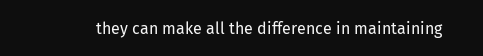they can make all the difference in maintaining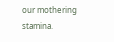our mothering stamina.